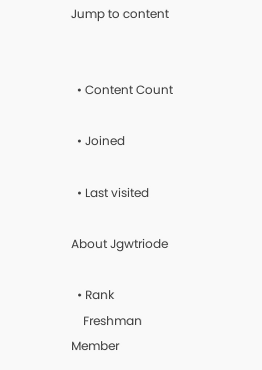Jump to content


  • Content Count

  • Joined

  • Last visited

About Jgwtriode

  • Rank
    Freshman Member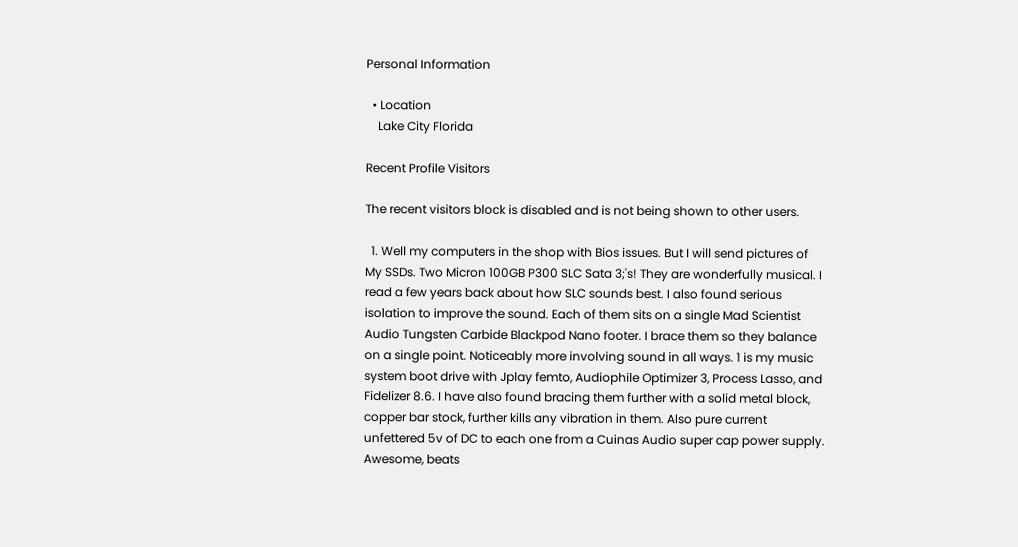Personal Information

  • Location
    Lake City Florida

Recent Profile Visitors

The recent visitors block is disabled and is not being shown to other users.

  1. Well my computers in the shop with Bios issues. But I will send pictures of My SSDs. Two Micron 100GB P300 SLC Sata 3;'s! They are wonderfully musical. I read a few years back about how SLC sounds best. I also found serious isolation to improve the sound. Each of them sits on a single Mad Scientist Audio Tungsten Carbide Blackpod Nano footer. I brace them so they balance on a single point. Noticeably more involving sound in all ways. 1 is my music system boot drive with Jplay femto, Audiophile Optimizer 3, Process Lasso, and Fidelizer 8.6. I have also found bracing them further with a solid metal block, copper bar stock, further kills any vibration in them. Also pure current unfettered 5v of DC to each one from a Cuinas Audio super cap power supply. Awesome, beats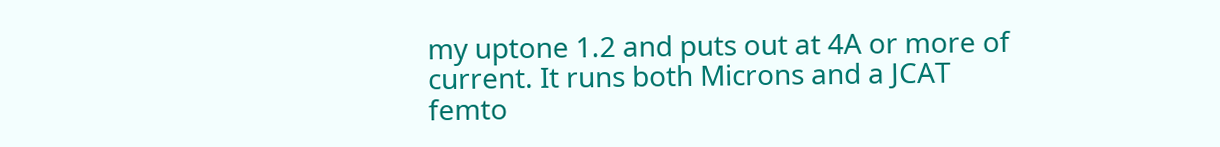my uptone 1.2 and puts out at 4A or more of current. It runs both Microns and a JCAT femto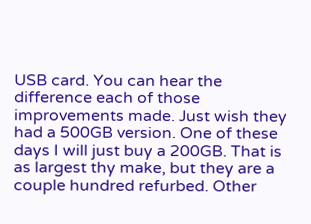USB card. You can hear the difference each of those improvements made. Just wish they had a 500GB version. One of these days I will just buy a 200GB. That is as largest thy make, but they are a couple hundred refurbed. Other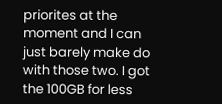priorites at the moment and I can just barely make do with those two. I got the 100GB for less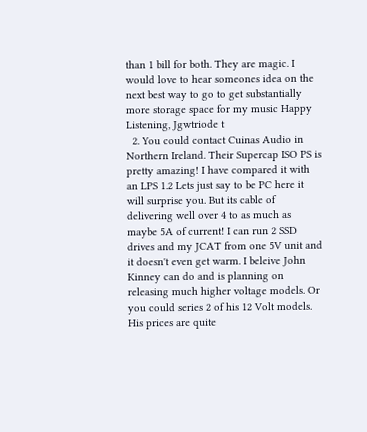than 1 bill for both. They are magic. I would love to hear someones idea on the next best way to go to get substantially more storage space for my music Happy Listening, Jgwtriode t
  2. You could contact Cuinas Audio in Northern Ireland. Their Supercap ISO PS is pretty amazing! I have compared it with an LPS 1.2 Lets just say to be PC here it will surprise you. But its cable of delivering well over 4 to as much as maybe 5A of current! I can run 2 SSD drives and my JCAT from one 5V unit and it doesn't even get warm. I beleive John Kinney can do and is planning on releasing much higher voltage models. Or you could series 2 of his 12 Volt models. His prices are quite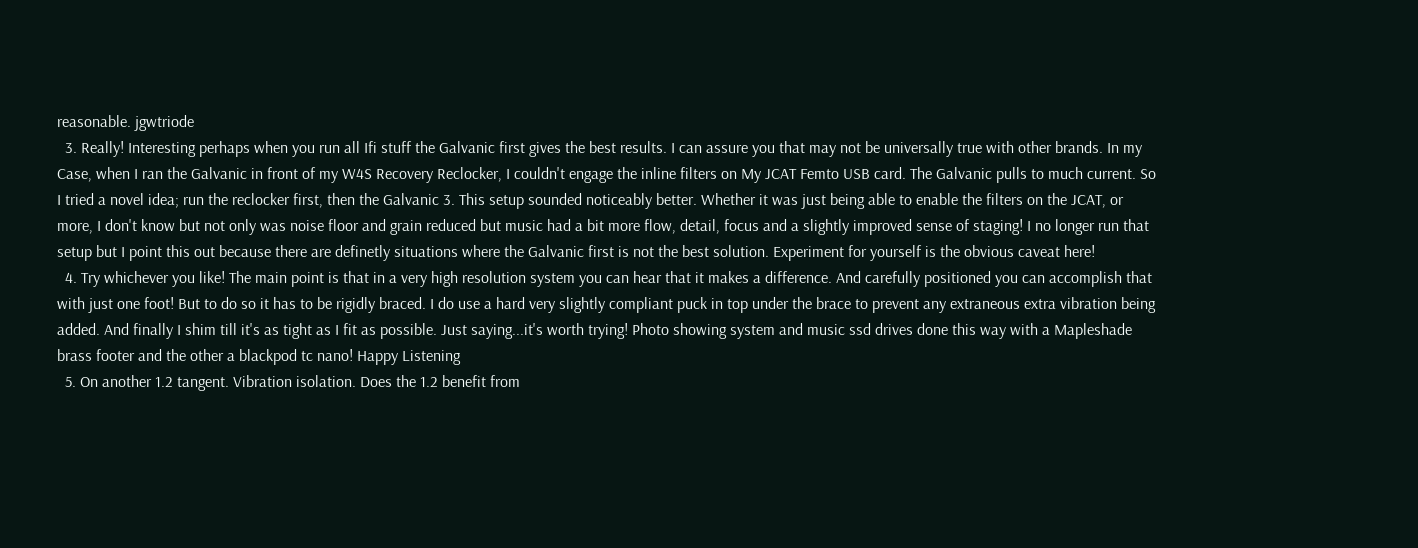reasonable. jgwtriode
  3. Really! Interesting perhaps when you run all Ifi stuff the Galvanic first gives the best results. I can assure you that may not be universally true with other brands. In my Case, when I ran the Galvanic in front of my W4S Recovery Reclocker, I couldn't engage the inline filters on My JCAT Femto USB card. The Galvanic pulls to much current. So I tried a novel idea; run the reclocker first, then the Galvanic 3. This setup sounded noticeably better. Whether it was just being able to enable the filters on the JCAT, or more, I don't know but not only was noise floor and grain reduced but music had a bit more flow, detail, focus and a slightly improved sense of staging! I no longer run that setup but I point this out because there are definetly situations where the Galvanic first is not the best solution. Experiment for yourself is the obvious caveat here!
  4. Try whichever you like! The main point is that in a very high resolution system you can hear that it makes a difference. And carefully positioned you can accomplish that with just one foot! But to do so it has to be rigidly braced. I do use a hard very slightly compliant puck in top under the brace to prevent any extraneous extra vibration being added. And finally I shim till it's as tight as I fit as possible. Just saying...it's worth trying! Photo showing system and music ssd drives done this way with a Mapleshade brass footer and the other a blackpod tc nano! Happy Listening
  5. On another 1.2 tangent. Vibration isolation. Does the 1.2 benefit from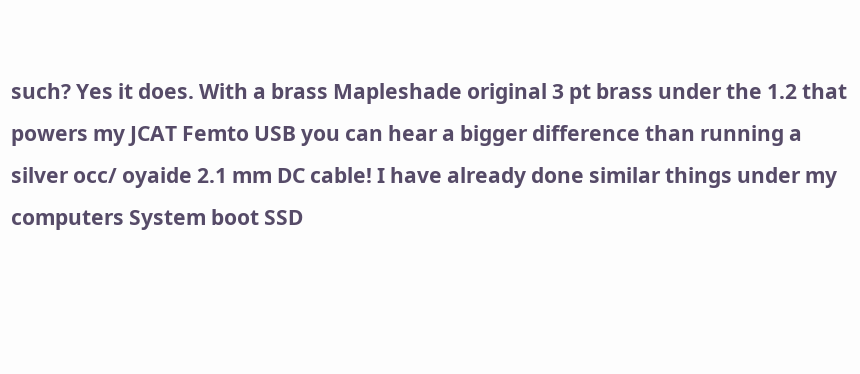such? Yes it does. With a brass Mapleshade original 3 pt brass under the 1.2 that powers my JCAT Femto USB you can hear a bigger difference than running a silver occ/ oyaide 2.1 mm DC cable! I have already done similar things under my computers System boot SSD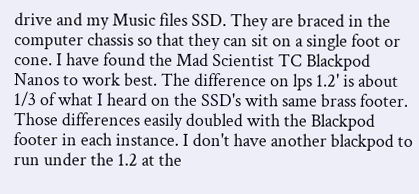drive and my Music files SSD. They are braced in the computer chassis so that they can sit on a single foot or cone. I have found the Mad Scientist TC Blackpod Nanos to work best. The difference on lps 1.2' is about 1/3 of what I heard on the SSD's with same brass footer. Those differences easily doubled with the Blackpod footer in each instance. I don't have another blackpod to run under the 1.2 at the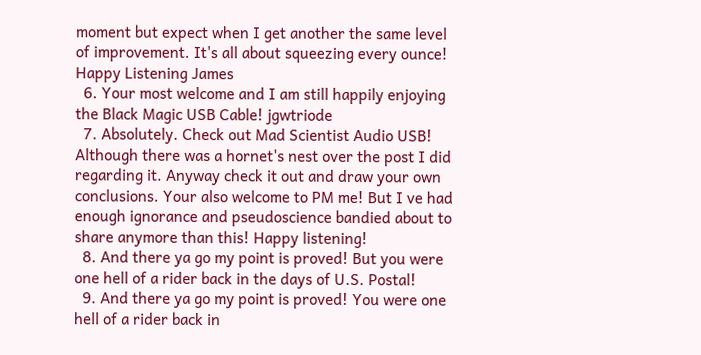moment but expect when I get another the same level of improvement. It's all about squeezing every ounce! Happy Listening James
  6. Your most welcome and I am still happily enjoying the Black Magic USB Cable! jgwtriode
  7. Absolutely. Check out Mad Scientist Audio USB! Although there was a hornet's nest over the post I did regarding it. Anyway check it out and draw your own conclusions. Your also welcome to PM me! But I ve had enough ignorance and pseudoscience bandied about to share anymore than this! Happy listening!
  8. And there ya go my point is proved! But you were one hell of a rider back in the days of U.S. Postal!
  9. And there ya go my point is proved! You were one hell of a rider back in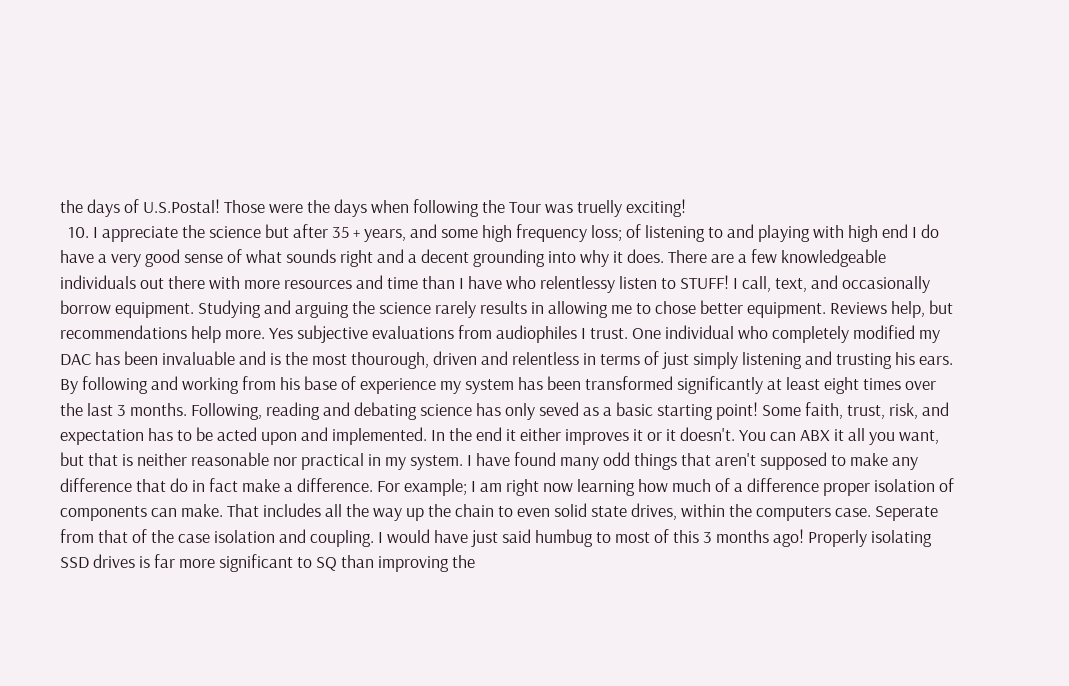the days of U.S.Postal! Those were the days when following the Tour was truelly exciting!
  10. I appreciate the science but after 35 + years, and some high frequency loss; of listening to and playing with high end I do have a very good sense of what sounds right and a decent grounding into why it does. There are a few knowledgeable individuals out there with more resources and time than I have who relentlessy listen to STUFF! I call, text, and occasionally borrow equipment. Studying and arguing the science rarely results in allowing me to chose better equipment. Reviews help, but recommendations help more. Yes subjective evaluations from audiophiles I trust. One individual who completely modified my DAC has been invaluable and is the most thourough, driven and relentless in terms of just simply listening and trusting his ears. By following and working from his base of experience my system has been transformed significantly at least eight times over the last 3 months. Following, reading and debating science has only seved as a basic starting point! Some faith, trust, risk, and expectation has to be acted upon and implemented. In the end it either improves it or it doesn't. You can ABX it all you want, but that is neither reasonable nor practical in my system. I have found many odd things that aren't supposed to make any difference that do in fact make a difference. For example; I am right now learning how much of a difference proper isolation of components can make. That includes all the way up the chain to even solid state drives, within the computers case. Seperate from that of the case isolation and coupling. I would have just said humbug to most of this 3 months ago! Properly isolating SSD drives is far more significant to SQ than improving the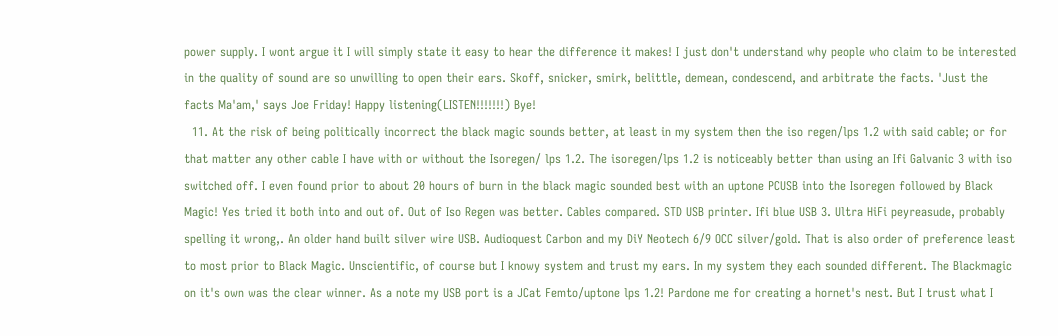power supply. I wont argue it I will simply state it easy to hear the difference it makes! I just don't understand why people who claim to be interested in the quality of sound are so unwilling to open their ears. Skoff, snicker, smirk, belittle, demean, condescend, and arbitrate the facts. 'Just the facts Ma'am,' says Joe Friday! Happy listening(LISTEN!!!!!!!) Bye!
  11. At the risk of being politically incorrect the black magic sounds better, at least in my system then the iso regen/lps 1.2 with said cable; or for that matter any other cable I have with or without the Isoregen/ lps 1.2. The isoregen/lps 1.2 is noticeably better than using an Ifi Galvanic 3 with iso switched off. I even found prior to about 20 hours of burn in the black magic sounded best with an uptone PCUSB into the Isoregen followed by Black Magic! Yes tried it both into and out of. Out of Iso Regen was better. Cables compared. STD USB printer. Ifi blue USB 3. Ultra HiFi peyreasude, probably spelling it wrong,. An older hand built silver wire USB. Audioquest Carbon and my DiY Neotech 6/9 OCC silver/gold. That is also order of preference least to most prior to Black Magic. Unscientific, of course but I knowy system and trust my ears. In my system they each sounded different. The Blackmagic on it's own was the clear winner. As a note my USB port is a JCat Femto/uptone lps 1.2! Pardone me for creating a hornet's nest. But I trust what I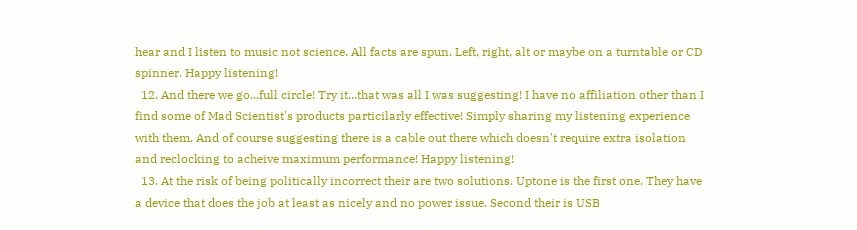hear and I listen to music not science. All facts are spun. Left, right, alt or maybe on a turntable or CD spinner. Happy listening!
  12. And there we go...full circle! Try it...that was all I was suggesting! I have no affiliation other than I find some of Mad Scientist's products particilarly effective! Simply sharing my listening experience with them. And of course suggesting there is a cable out there which doesn't require extra isolation and reclocking to acheive maximum performance! Happy listening!
  13. At the risk of being politically incorrect their are two solutions. Uptone is the first one. They have a device that does the job at least as nicely and no power issue. Second their is USB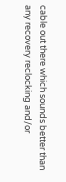cable out there which sounds better than any recovery reclocking and/or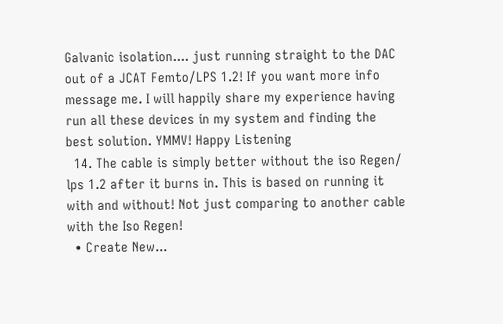Galvanic isolation.... just running straight to the DAC out of a JCAT Femto/LPS 1.2! If you want more info message me. I will happily share my experience having run all these devices in my system and finding the best solution. YMMV! Happy Listening
  14. The cable is simply better without the iso Regen/ lps 1.2 after it burns in. This is based on running it with and without! Not just comparing to another cable with the Iso Regen!
  • Create New...